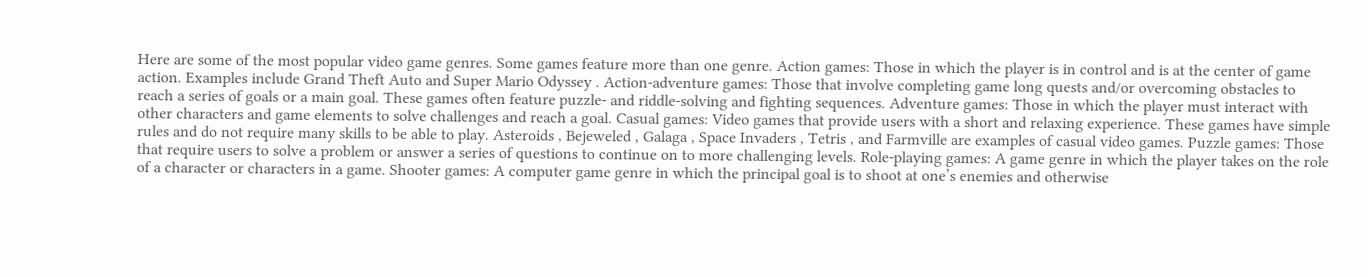Here are some of the most popular video game genres. Some games feature more than one genre. Action games: Those in which the player is in control and is at the center of game action. Examples include Grand Theft Auto and Super Mario Odyssey . Action-adventure games: Those that involve completing game long quests and/or overcoming obstacles to reach a series of goals or a main goal. These games often feature puzzle- and riddle-solving and fighting sequences. Adventure games: Those in which the player must interact with other characters and game elements to solve challenges and reach a goal. Casual games: Video games that provide users with a short and relaxing experience. These games have simple rules and do not require many skills to be able to play. Asteroids , Bejeweled , Galaga , Space Invaders , Tetris , and Farmville are examples of casual video games. Puzzle games: Those that require users to solve a problem or answer a series of questions to continue on to more challenging levels. Role-playing games: A game genre in which the player takes on the role of a character or characters in a game. Shooter games: A computer game genre in which the principal goal is to shoot at one’s enemies and otherwise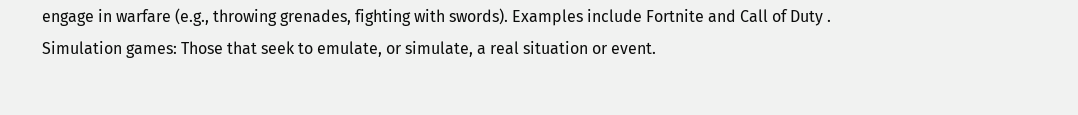engage in warfare (e.g., throwing grenades, fighting with swords). Examples include Fortnite and Call of Duty . Simulation games: Those that seek to emulate, or simulate, a real situation or event.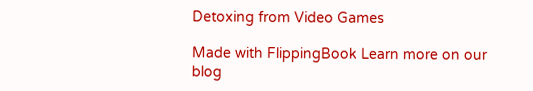Detoxing from Video Games

Made with FlippingBook Learn more on our blog